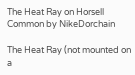The Heat Ray on Horsell Common by NikeDorchain

The Heat Ray (not mounted on a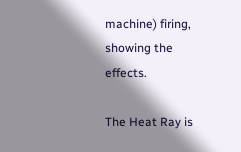machine) firing, showing the effects.

The Heat Ray is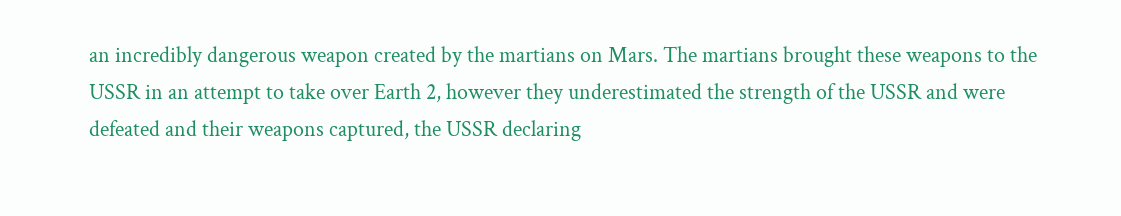an incredibly dangerous weapon created by the martians on Mars. The martians brought these weapons to the USSR in an attempt to take over Earth 2, however they underestimated the strength of the USSR and were defeated and their weapons captured, the USSR declaring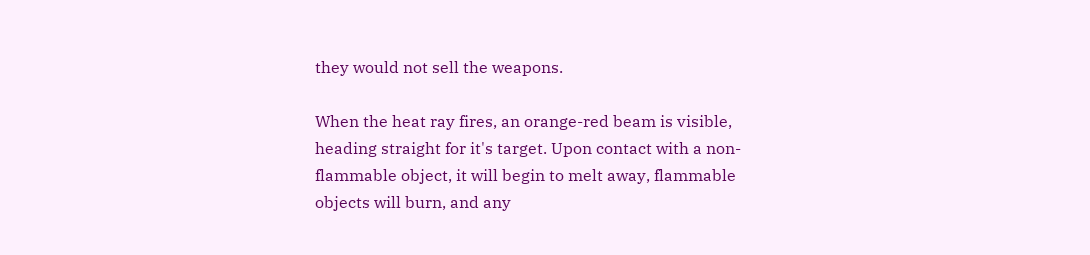they would not sell the weapons.

When the heat ray fires, an orange-red beam is visible, heading straight for it's target. Upon contact with a non-flammable object, it will begin to melt away, flammable objects will burn, and any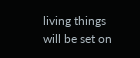living things will be set on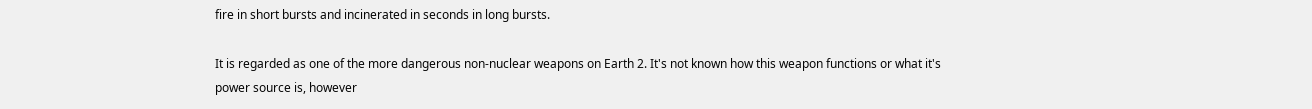fire in short bursts and incinerated in seconds in long bursts.

It is regarded as one of the more dangerous non-nuclear weapons on Earth 2. It's not known how this weapon functions or what it's power source is, however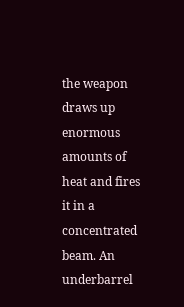the weapon draws up enormous amounts of heat and fires it in a concentrated beam. An underbarrel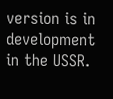version is in development in the USSR.